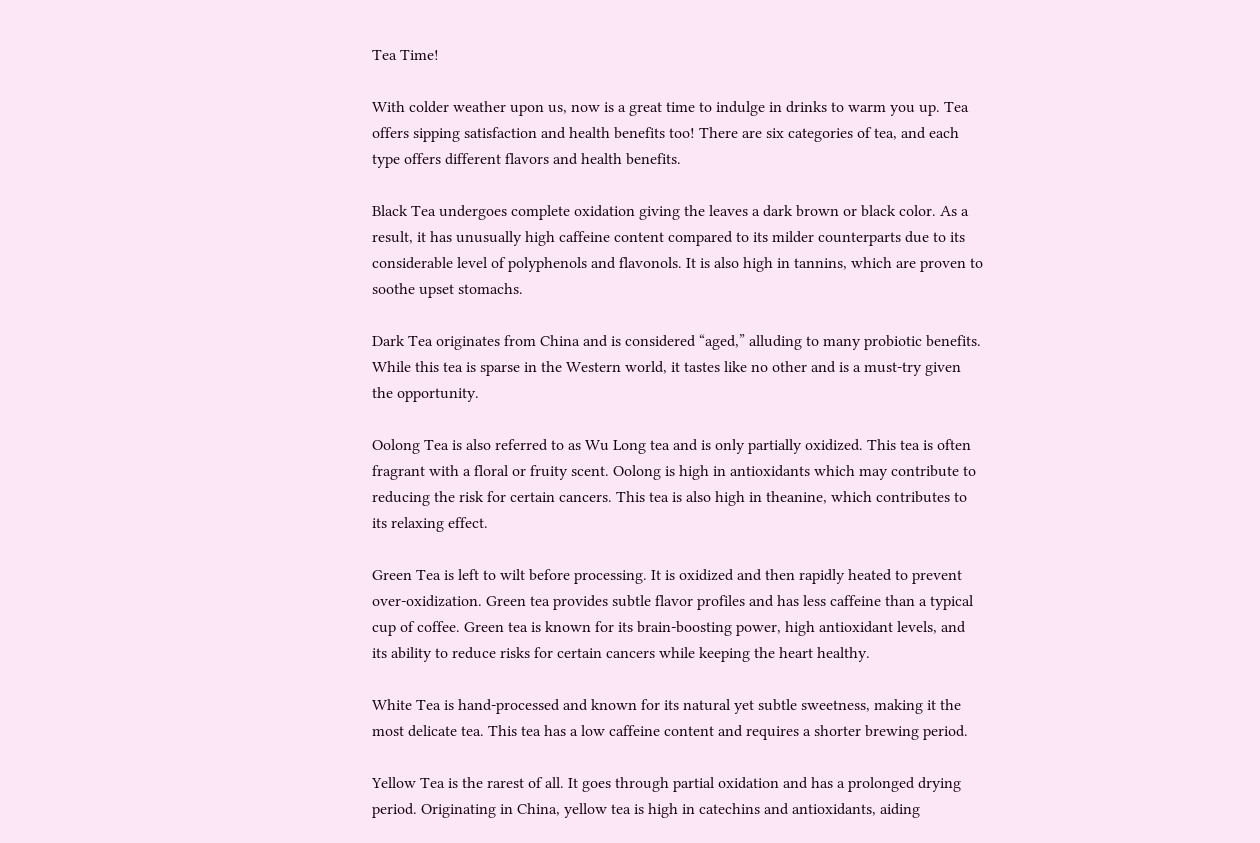Tea Time!

With colder weather upon us, now is a great time to indulge in drinks to warm you up. Tea offers sipping satisfaction and health benefits too! There are six categories of tea, and each type offers different flavors and health benefits.

Black Tea undergoes complete oxidation giving the leaves a dark brown or black color. As a result, it has unusually high caffeine content compared to its milder counterparts due to its considerable level of polyphenols and flavonols. It is also high in tannins, which are proven to soothe upset stomachs.

Dark Tea originates from China and is considered “aged,” alluding to many probiotic benefits. While this tea is sparse in the Western world, it tastes like no other and is a must-try given the opportunity.

Oolong Tea is also referred to as Wu Long tea and is only partially oxidized. This tea is often fragrant with a floral or fruity scent. Oolong is high in antioxidants which may contribute to reducing the risk for certain cancers. This tea is also high in theanine, which contributes to its relaxing effect.

Green Tea is left to wilt before processing. It is oxidized and then rapidly heated to prevent over-oxidization. Green tea provides subtle flavor profiles and has less caffeine than a typical cup of coffee. Green tea is known for its brain-boosting power, high antioxidant levels, and its ability to reduce risks for certain cancers while keeping the heart healthy.

White Tea is hand-processed and known for its natural yet subtle sweetness, making it the most delicate tea. This tea has a low caffeine content and requires a shorter brewing period.

Yellow Tea is the rarest of all. It goes through partial oxidation and has a prolonged drying period. Originating in China, yellow tea is high in catechins and antioxidants, aiding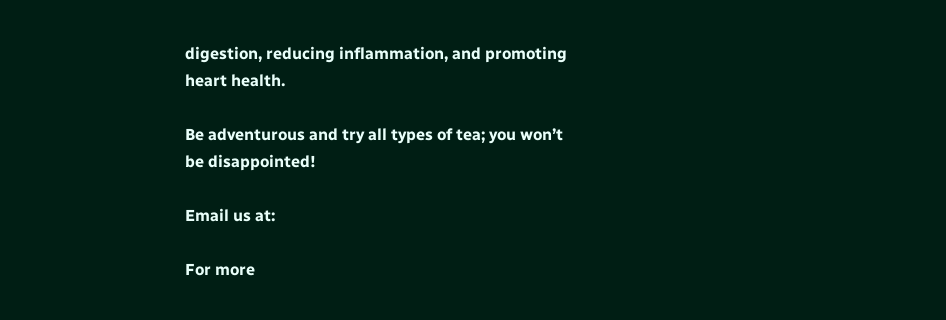digestion, reducing inflammation, and promoting heart health.

Be adventurous and try all types of tea; you won’t be disappointed!

Email us at:

For more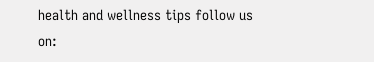health and wellness tips follow us on: